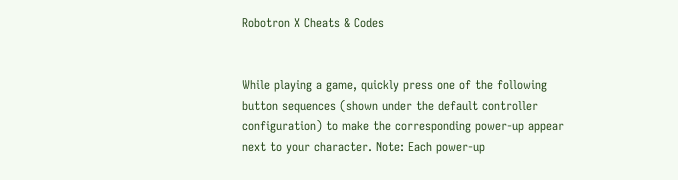Robotron X Cheats & Codes


While playing a game, quickly press one of the following button sequences (shown under the default controller configuration) to make the corresponding power-up appear next to your character. Note: Each power-up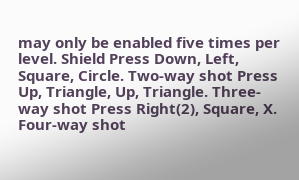may only be enabled five times per level. Shield Press Down, Left, Square, Circle. Two-way shot Press Up, Triangle, Up, Triangle. Three-way shot Press Right(2), Square, X. Four-way shot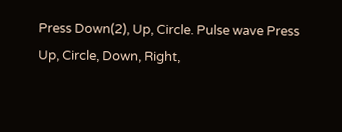Press Down(2), Up, Circle. Pulse wave Press Up, Circle, Down, Right,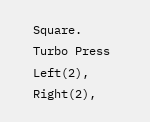Square. Turbo Press Left(2), Right(2),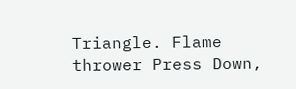Triangle. Flame thrower Press Down,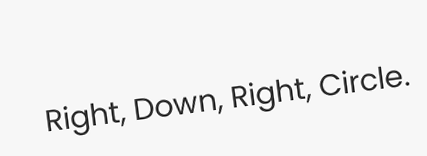Right, Down, Right, Circle.